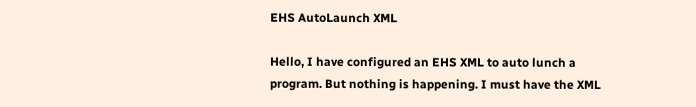EHS AutoLaunch XML

Hello, I have configured an EHS XML to auto lunch a program. But nothing is happening. I must have the XML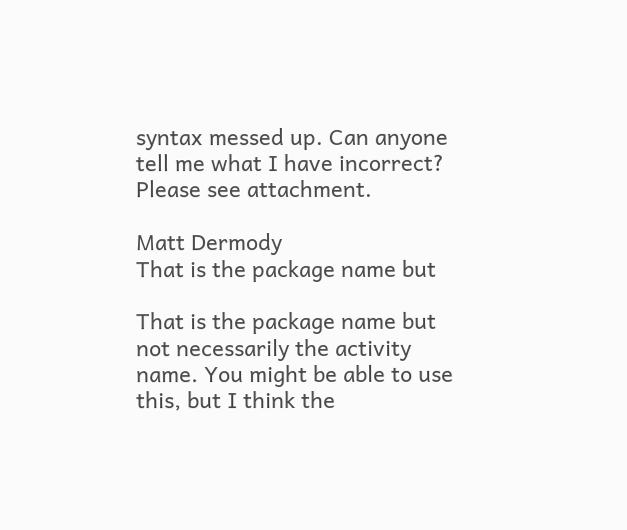syntax messed up. Can anyone tell me what I have incorrect? Please see attachment.

Matt Dermody
That is the package name but

That is the package name but not necessarily the activity name. You might be able to use this, but I think the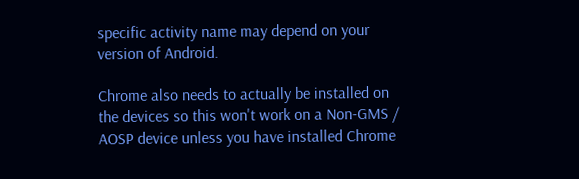specific activity name may depend on your version of Android.

Chrome also needs to actually be installed on the devices so this won't work on a Non-GMS / AOSP device unless you have installed Chrome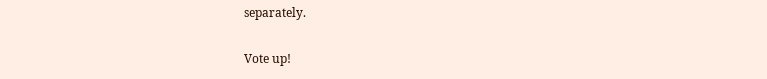separately.

Vote up!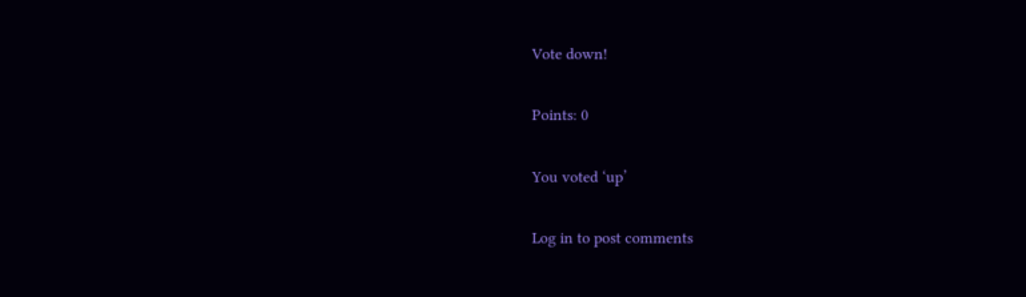Vote down!

Points: 0

You voted ‘up’

Log in to post comments